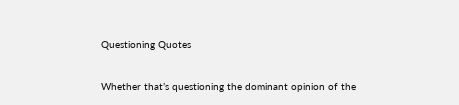Questioning Quotes

Whether that’s questioning the dominant opinion of the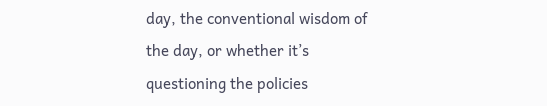day, the conventional wisdom of the day, or whether it’s questioning the policies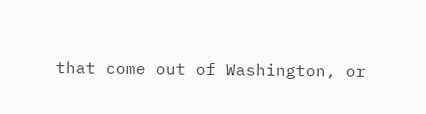that come out of Washington, or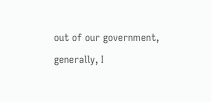out of our government, generally, I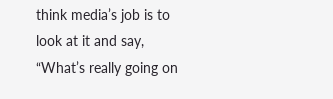think media’s job is to look at it and say, “What’s really going on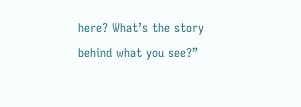here? What’s the story behind what you see?”